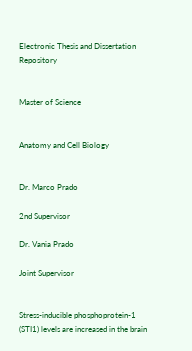Electronic Thesis and Dissertation Repository


Master of Science


Anatomy and Cell Biology


Dr. Marco Prado

2nd Supervisor

Dr. Vania Prado

Joint Supervisor


Stress-inducible phosphoprotein-1 (STI1) levels are increased in the brain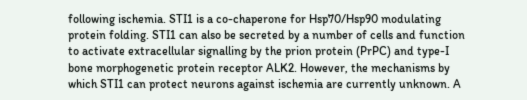following ischemia. STI1 is a co-chaperone for Hsp70/Hsp90 modulating protein folding. STI1 can also be secreted by a number of cells and function to activate extracellular signalling by the prion protein (PrPC) and type-I bone morphogenetic protein receptor ALK2. However, the mechanisms by which STI1 can protect neurons against ischemia are currently unknown. A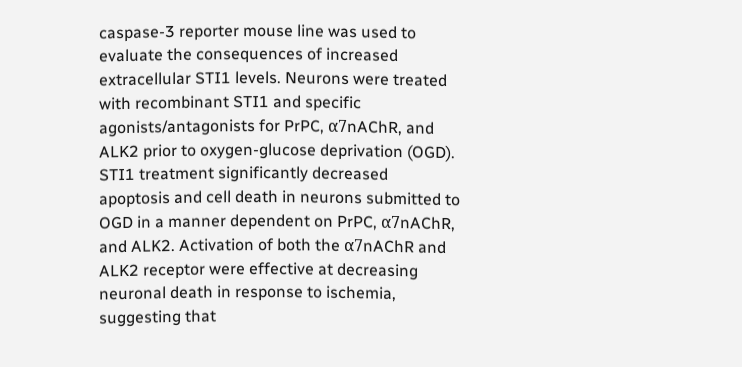caspase-3 reporter mouse line was used to evaluate the consequences of increased extracellular STI1 levels. Neurons were treated with recombinant STI1 and specific agonists/antagonists for PrPC, α7nAChR, and ALK2 prior to oxygen-glucose deprivation (OGD). STI1 treatment significantly decreased apoptosis and cell death in neurons submitted to OGD in a manner dependent on PrPC, α7nAChR, and ALK2. Activation of both the α7nAChR and ALK2 receptor were effective at decreasing neuronal death in response to ischemia, suggesting that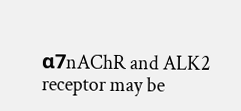α7nAChR and ALK2 receptor may be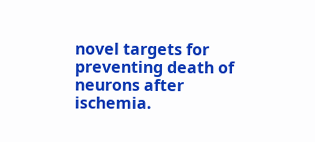novel targets for preventing death of neurons after ischemia.